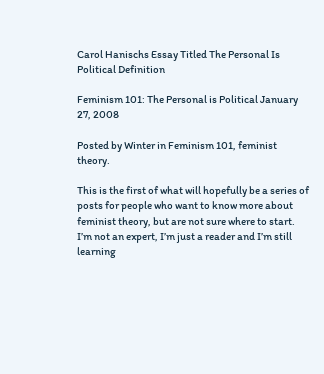Carol Hanischs Essay Titled The Personal Is Political Definition

Feminism 101: The Personal is Political January 27, 2008

Posted by Winter in Feminism 101, feminist theory.

This is the first of what will hopefully be a series of posts for people who want to know more about feminist theory, but are not sure where to start. I’m not an expert, I’m just a reader and I’m still learning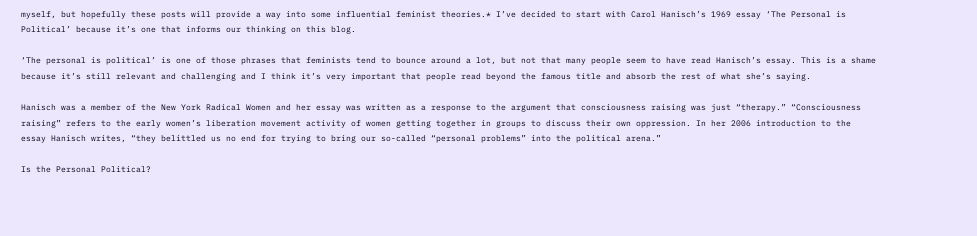myself, but hopefully these posts will provide a way into some influential feminist theories.* I’ve decided to start with Carol Hanisch’s 1969 essay ‘The Personal is Political’ because it’s one that informs our thinking on this blog.

‘The personal is political’ is one of those phrases that feminists tend to bounce around a lot, but not that many people seem to have read Hanisch’s essay. This is a shame because it’s still relevant and challenging and I think it’s very important that people read beyond the famous title and absorb the rest of what she’s saying.

Hanisch was a member of the New York Radical Women and her essay was written as a response to the argument that consciousness raising was just “therapy.” “Consciousness raising” refers to the early women’s liberation movement activity of women getting together in groups to discuss their own oppression. In her 2006 introduction to the essay Hanisch writes, “they belittled us no end for trying to bring our so-called “personal problems” into the political arena.”

Is the Personal Political?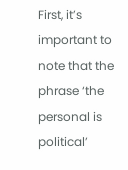First, it’s important to note that the phrase ‘the personal is political’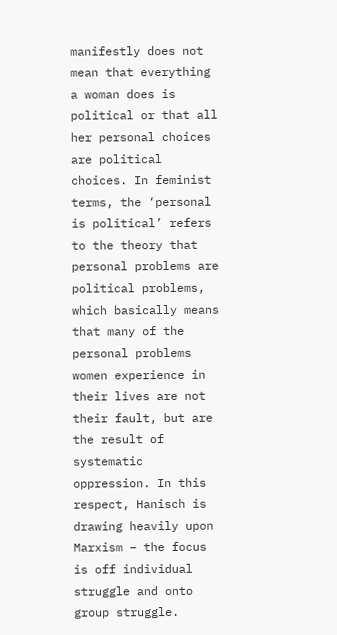manifestly does not mean that everything a woman does is political or that all her personal choices are political choices. In feminist terms, the ‘personal is political’ refers to the theory that personal problems are political problems, which basically means that many of the personal problems women experience in their lives are not their fault, but are the result of systematic oppression. In this respect, Hanisch is drawing heavily upon Marxism – the focus is off individual struggle and onto group struggle.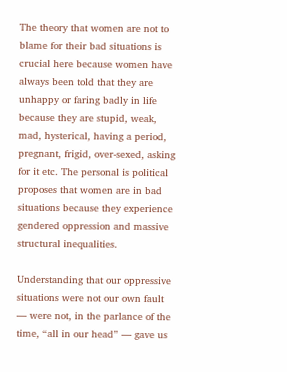The theory that women are not to blame for their bad situations is crucial here because women have always been told that they are unhappy or faring badly in life because they are stupid, weak, mad, hysterical, having a period, pregnant, frigid, over-sexed, asking for it etc. The personal is political proposes that women are in bad situations because they experience gendered oppression and massive structural inequalities.

Understanding that our oppressive situations were not our own fault — were not, in the parlance of the time, “all in our head” — gave us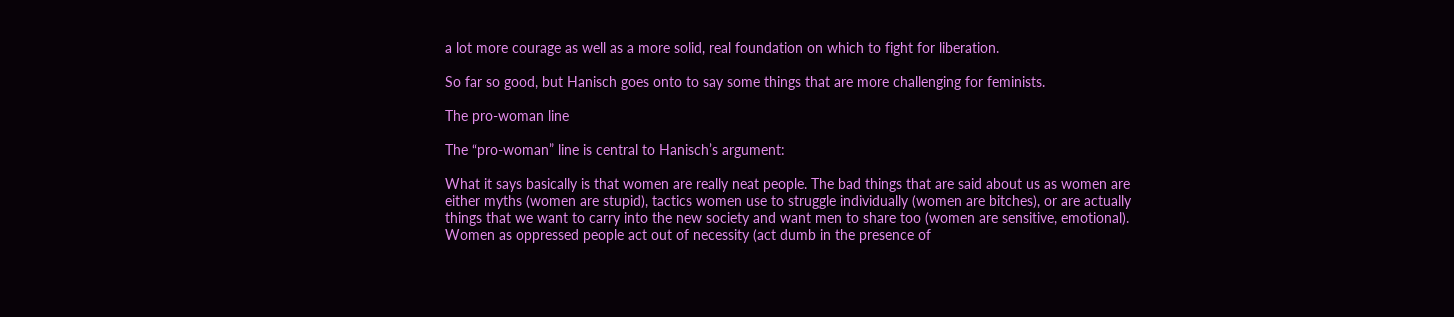a lot more courage as well as a more solid, real foundation on which to fight for liberation.

So far so good, but Hanisch goes onto to say some things that are more challenging for feminists.

The pro-woman line

The “pro-woman” line is central to Hanisch’s argument:

What it says basically is that women are really neat people. The bad things that are said about us as women are either myths (women are stupid), tactics women use to struggle individually (women are bitches), or are actually things that we want to carry into the new society and want men to share too (women are sensitive, emotional). Women as oppressed people act out of necessity (act dumb in the presence of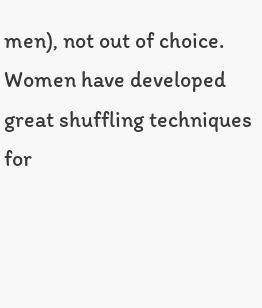men), not out of choice. Women have developed great shuffling techniques for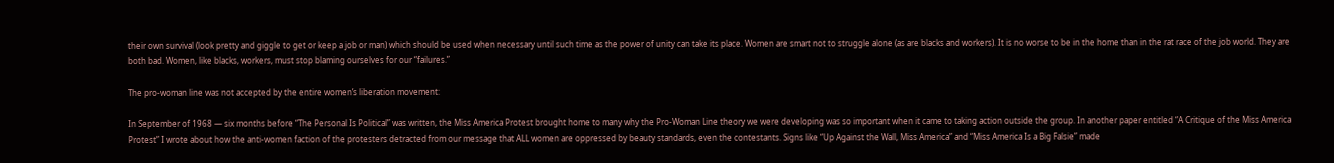their own survival (look pretty and giggle to get or keep a job or man) which should be used when necessary until such time as the power of unity can take its place. Women are smart not to struggle alone (as are blacks and workers). It is no worse to be in the home than in the rat race of the job world. They are both bad. Women, like blacks, workers, must stop blaming ourselves for our “failures.”

The pro-woman line was not accepted by the entire women’s liberation movement:

In September of 1968 — six months before “The Personal Is Political” was written, the Miss America Protest brought home to many why the Pro-Woman Line theory we were developing was so important when it came to taking action outside the group. In another paper entitled “A Critique of the Miss America Protest” I wrote about how the anti-women faction of the protesters detracted from our message that ALL women are oppressed by beauty standards, even the contestants. Signs like “Up Against the Wall, Miss America” and “Miss America Is a Big Falsie” made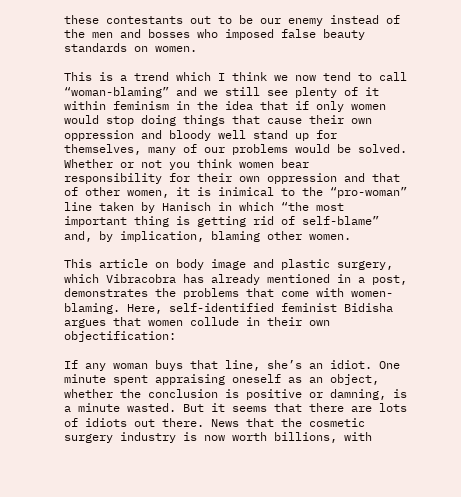these contestants out to be our enemy instead of the men and bosses who imposed false beauty standards on women.

This is a trend which I think we now tend to call “woman-blaming” and we still see plenty of it within feminism in the idea that if only women would stop doing things that cause their own oppression and bloody well stand up for themselves, many of our problems would be solved. Whether or not you think women bear responsibility for their own oppression and that of other women, it is inimical to the “pro-woman” line taken by Hanisch in which “the most important thing is getting rid of self-blame” and, by implication, blaming other women.

This article on body image and plastic surgery, which Vibracobra has already mentioned in a post, demonstrates the problems that come with women-blaming. Here, self-identified feminist Bidisha argues that women collude in their own objectification:

If any woman buys that line, she’s an idiot. One minute spent appraising oneself as an object, whether the conclusion is positive or damning, is a minute wasted. But it seems that there are lots of idiots out there. News that the cosmetic surgery industry is now worth billions, with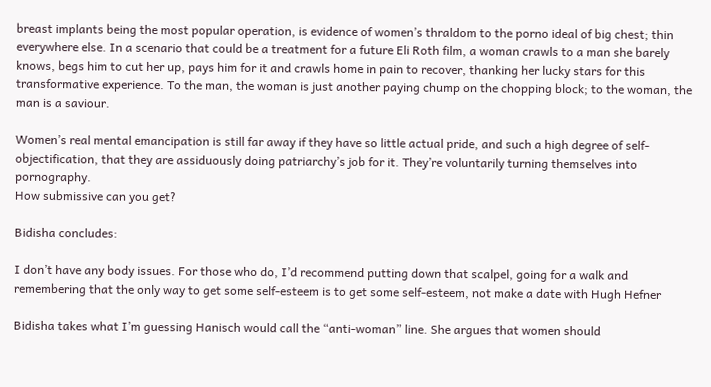breast implants being the most popular operation, is evidence of women’s thraldom to the porno ideal of big chest; thin everywhere else. In a scenario that could be a treatment for a future Eli Roth film, a woman crawls to a man she barely knows, begs him to cut her up, pays him for it and crawls home in pain to recover, thanking her lucky stars for this transformative experience. To the man, the woman is just another paying chump on the chopping block; to the woman, the man is a saviour.

Women’s real mental emancipation is still far away if they have so little actual pride, and such a high degree of self-objectification, that they are assiduously doing patriarchy’s job for it. They’re voluntarily turning themselves into pornography.
How submissive can you get?

Bidisha concludes:

I don’t have any body issues. For those who do, I’d recommend putting down that scalpel, going for a walk and remembering that the only way to get some self-esteem is to get some self-esteem, not make a date with Hugh Hefner

Bidisha takes what I’m guessing Hanisch would call the “anti-woman” line. She argues that women should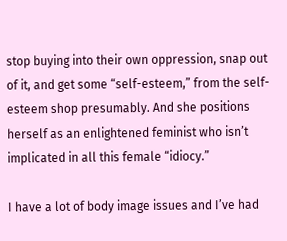stop buying into their own oppression, snap out of it, and get some “self-esteem,” from the self-esteem shop presumably. And she positions herself as an enlightened feminist who isn’t implicated in all this female “idiocy.”

I have a lot of body image issues and I’ve had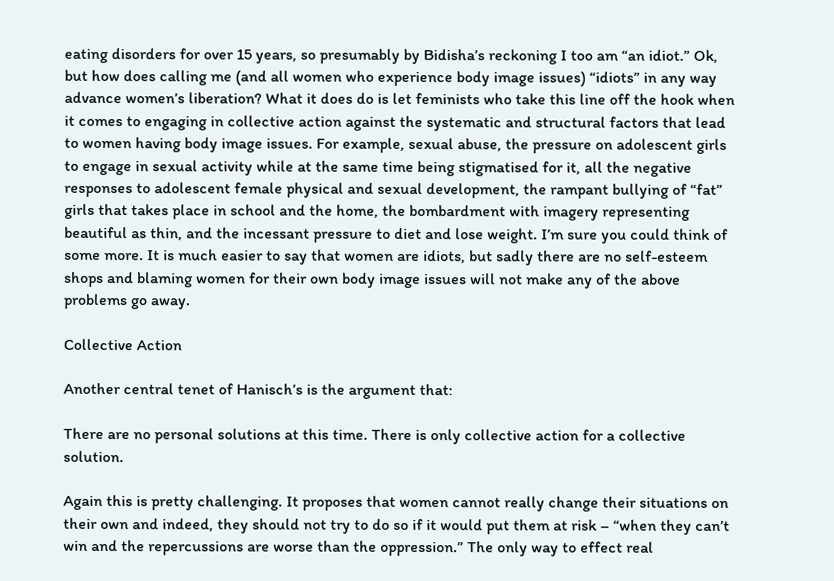eating disorders for over 15 years, so presumably by Bidisha’s reckoning I too am “an idiot.” Ok, but how does calling me (and all women who experience body image issues) “idiots” in any way advance women’s liberation? What it does do is let feminists who take this line off the hook when it comes to engaging in collective action against the systematic and structural factors that lead to women having body image issues. For example, sexual abuse, the pressure on adolescent girls to engage in sexual activity while at the same time being stigmatised for it, all the negative responses to adolescent female physical and sexual development, the rampant bullying of “fat” girls that takes place in school and the home, the bombardment with imagery representing beautiful as thin, and the incessant pressure to diet and lose weight. I’m sure you could think of some more. It is much easier to say that women are idiots, but sadly there are no self-esteem shops and blaming women for their own body image issues will not make any of the above problems go away.

Collective Action

Another central tenet of Hanisch’s is the argument that:

There are no personal solutions at this time. There is only collective action for a collective solution.

Again this is pretty challenging. It proposes that women cannot really change their situations on their own and indeed, they should not try to do so if it would put them at risk – “when they can’t win and the repercussions are worse than the oppression.” The only way to effect real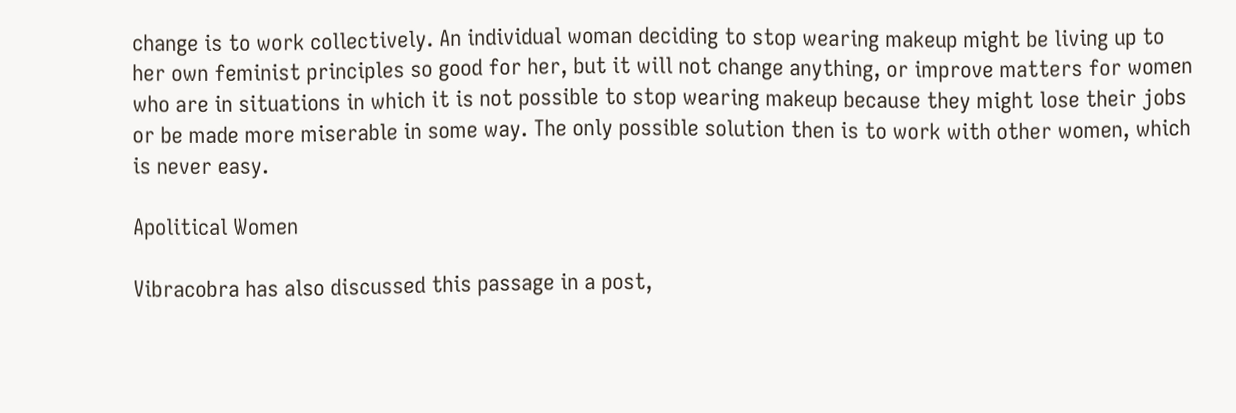change is to work collectively. An individual woman deciding to stop wearing makeup might be living up to her own feminist principles so good for her, but it will not change anything, or improve matters for women who are in situations in which it is not possible to stop wearing makeup because they might lose their jobs or be made more miserable in some way. The only possible solution then is to work with other women, which is never easy.

Apolitical Women

Vibracobra has also discussed this passage in a post,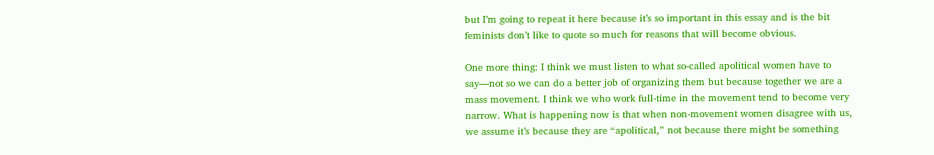but I’m going to repeat it here because it’s so important in this essay and is the bit feminists don’t like to quote so much for reasons that will become obvious.

One more thing: I think we must listen to what so-called apolitical women have to say—not so we can do a better job of organizing them but because together we are a mass movement. I think we who work full-time in the movement tend to become very narrow. What is happening now is that when non-movement women disagree with us, we assume it’s because they are “apolitical,” not because there might be something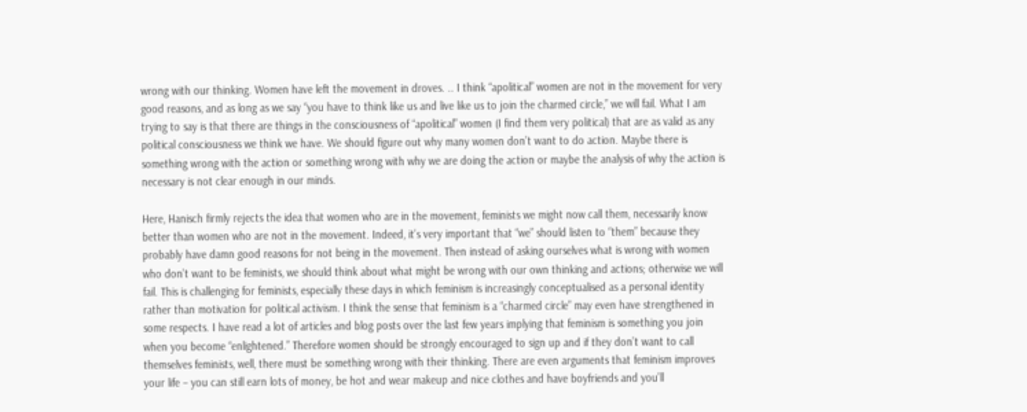wrong with our thinking. Women have left the movement in droves. .. I think “apolitical” women are not in the movement for very good reasons, and as long as we say “you have to think like us and live like us to join the charmed circle,” we will fail. What I am trying to say is that there are things in the consciousness of “apolitical” women (I find them very political) that are as valid as any political consciousness we think we have. We should figure out why many women don’t want to do action. Maybe there is something wrong with the action or something wrong with why we are doing the action or maybe the analysis of why the action is necessary is not clear enough in our minds.

Here, Hanisch firmly rejects the idea that women who are in the movement, feminists we might now call them, necessarily know better than women who are not in the movement. Indeed, it’s very important that “we” should listen to “them” because they probably have damn good reasons for not being in the movement. Then instead of asking ourselves what is wrong with women who don’t want to be feminists, we should think about what might be wrong with our own thinking and actions; otherwise we will fail. This is challenging for feminists, especially these days in which feminism is increasingly conceptualised as a personal identity rather than motivation for political activism. I think the sense that feminism is a “charmed circle” may even have strengthened in some respects. I have read a lot of articles and blog posts over the last few years implying that feminism is something you join when you become “enlightened.” Therefore women should be strongly encouraged to sign up and if they don’t want to call themselves feminists, well, there must be something wrong with their thinking. There are even arguments that feminism improves your life – you can still earn lots of money, be hot and wear makeup and nice clothes and have boyfriends and you’ll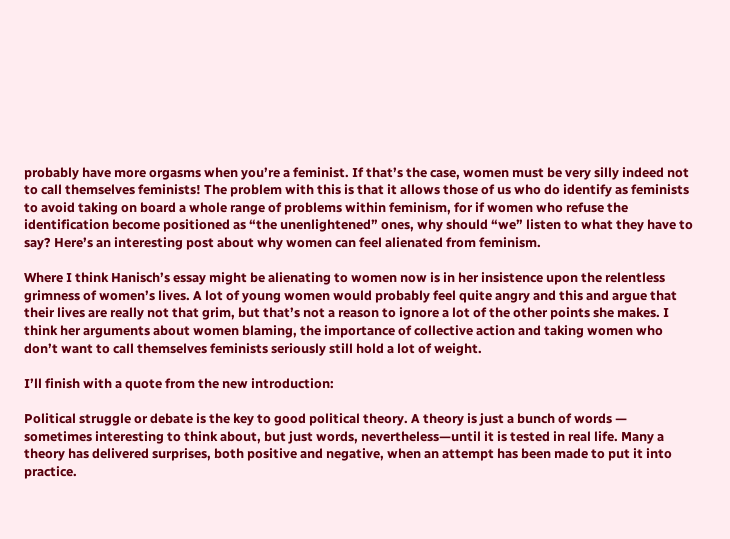probably have more orgasms when you’re a feminist. If that’s the case, women must be very silly indeed not to call themselves feminists! The problem with this is that it allows those of us who do identify as feminists to avoid taking on board a whole range of problems within feminism, for if women who refuse the identification become positioned as “the unenlightened” ones, why should “we” listen to what they have to say? Here’s an interesting post about why women can feel alienated from feminism.

Where I think Hanisch’s essay might be alienating to women now is in her insistence upon the relentless grimness of women’s lives. A lot of young women would probably feel quite angry and this and argue that their lives are really not that grim, but that’s not a reason to ignore a lot of the other points she makes. I think her arguments about women blaming, the importance of collective action and taking women who don’t want to call themselves feminists seriously still hold a lot of weight.

I’ll finish with a quote from the new introduction:

Political struggle or debate is the key to good political theory. A theory is just a bunch of words — sometimes interesting to think about, but just words, nevertheless—until it is tested in real life. Many a theory has delivered surprises, both positive and negative, when an attempt has been made to put it into practice.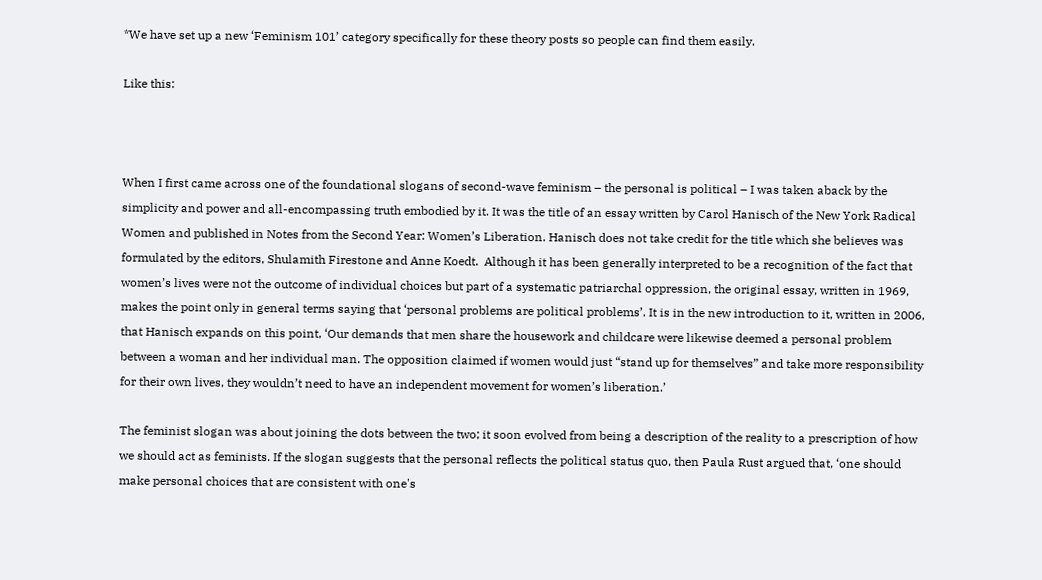*We have set up a new ‘Feminism 101’ category specifically for these theory posts so people can find them easily.

Like this:



When I first came across one of the foundational slogans of second-wave feminism – the personal is political – I was taken aback by the simplicity and power and all-encompassing truth embodied by it. It was the title of an essay written by Carol Hanisch of the New York Radical Women and published in Notes from the Second Year: Women’s Liberation. Hanisch does not take credit for the title which she believes was formulated by the editors, Shulamith Firestone and Anne Koedt.  Although it has been generally interpreted to be a recognition of the fact that women’s lives were not the outcome of individual choices but part of a systematic patriarchal oppression, the original essay, written in 1969, makes the point only in general terms saying that ‘personal problems are political problems’. It is in the new introduction to it, written in 2006, that Hanisch expands on this point, ‘Our demands that men share the housework and childcare were likewise deemed a personal problem between a woman and her individual man. The opposition claimed if women would just “stand up for themselves” and take more responsibility for their own lives, they wouldn’t need to have an independent movement for women’s liberation.’

The feminist slogan was about joining the dots between the two; it soon evolved from being a description of the reality to a prescription of how we should act as feminists. If the slogan suggests that the personal reflects the political status quo, then Paula Rust argued that, ‘one should make personal choices that are consistent with one's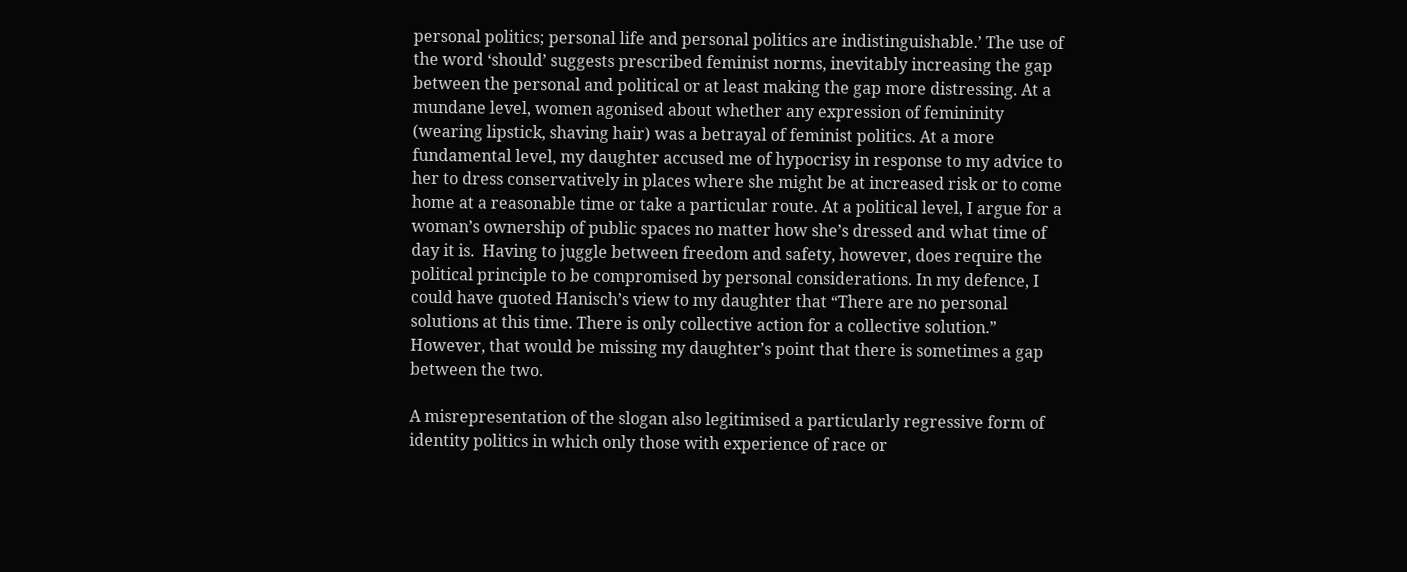personal politics; personal life and personal politics are indistinguishable.’ The use of the word ‘should’ suggests prescribed feminist norms, inevitably increasing the gap between the personal and political or at least making the gap more distressing. At a mundane level, women agonised about whether any expression of femininity (wearing lipstick, shaving hair) was a betrayal of feminist politics. At a more fundamental level, my daughter accused me of hypocrisy in response to my advice to her to dress conservatively in places where she might be at increased risk or to come home at a reasonable time or take a particular route. At a political level, I argue for a woman’s ownership of public spaces no matter how she’s dressed and what time of day it is.  Having to juggle between freedom and safety, however, does require the political principle to be compromised by personal considerations. In my defence, I could have quoted Hanisch’s view to my daughter that “There are no personal solutions at this time. There is only collective action for a collective solution.” However, that would be missing my daughter’s point that there is sometimes a gap between the two.

A misrepresentation of the slogan also legitimised a particularly regressive form of identity politics in which only those with experience of race or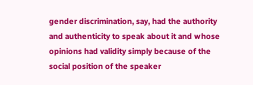gender discrimination, say, had the authority and authenticity to speak about it and whose opinions had validity simply because of the social position of the speaker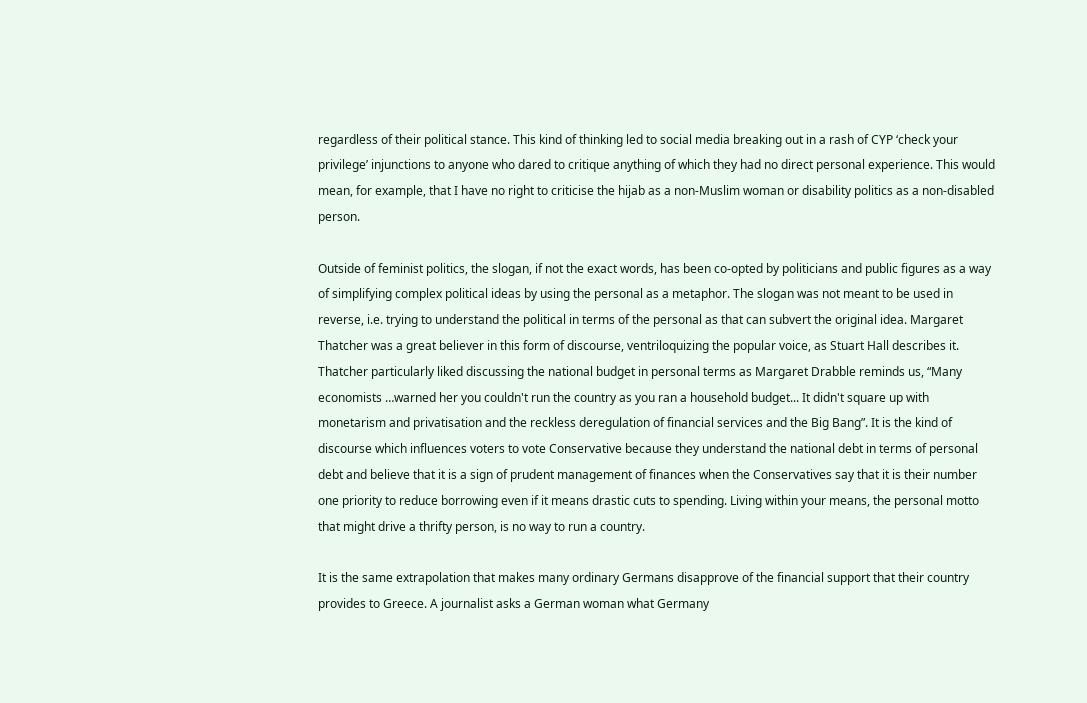regardless of their political stance. This kind of thinking led to social media breaking out in a rash of CYP ‘check your privilege’ injunctions to anyone who dared to critique anything of which they had no direct personal experience. This would mean, for example, that I have no right to criticise the hijab as a non-Muslim woman or disability politics as a non-disabled person.

Outside of feminist politics, the slogan, if not the exact words, has been co-opted by politicians and public figures as a way of simplifying complex political ideas by using the personal as a metaphor. The slogan was not meant to be used in reverse, i.e. trying to understand the political in terms of the personal as that can subvert the original idea. Margaret Thatcher was a great believer in this form of discourse, ventriloquizing the popular voice, as Stuart Hall describes it. Thatcher particularly liked discussing the national budget in personal terms as Margaret Drabble reminds us, “Many economists …warned her you couldn't run the country as you ran a household budget... It didn't square up with monetarism and privatisation and the reckless deregulation of financial services and the Big Bang”. It is the kind of discourse which influences voters to vote Conservative because they understand the national debt in terms of personal debt and believe that it is a sign of prudent management of finances when the Conservatives say that it is their number one priority to reduce borrowing even if it means drastic cuts to spending. Living within your means, the personal motto that might drive a thrifty person, is no way to run a country.

It is the same extrapolation that makes many ordinary Germans disapprove of the financial support that their country provides to Greece. A journalist asks a German woman what Germany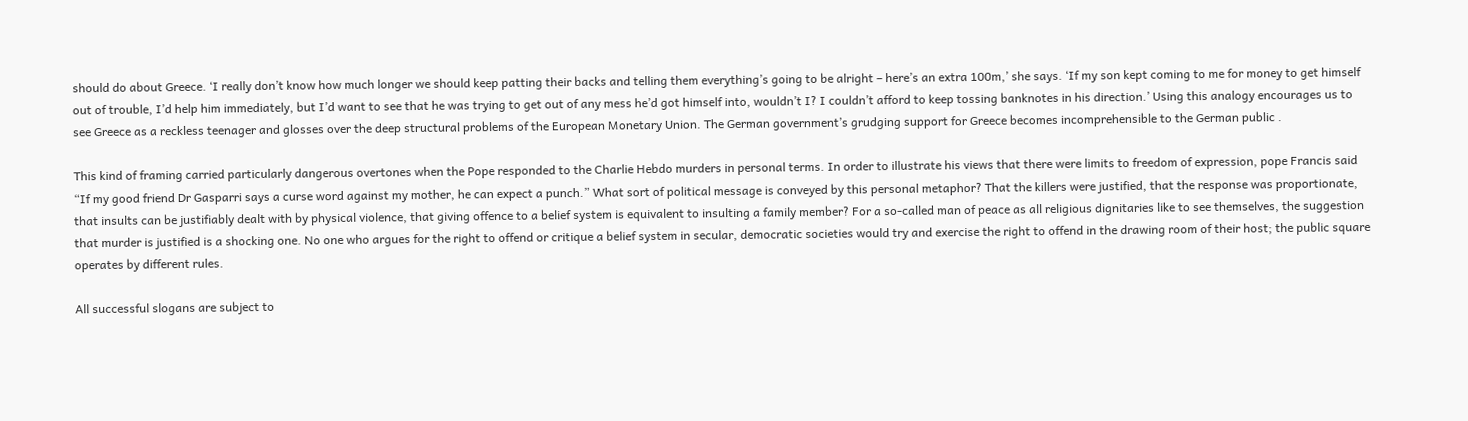should do about Greece. ‘I really don’t know how much longer we should keep patting their backs and telling them everything’s going to be alright – here’s an extra 100m,’ she says. ‘If my son kept coming to me for money to get himself out of trouble, I’d help him immediately, but I’d want to see that he was trying to get out of any mess he’d got himself into, wouldn’t I? I couldn’t afford to keep tossing banknotes in his direction.’ Using this analogy encourages us to see Greece as a reckless teenager and glosses over the deep structural problems of the European Monetary Union. The German government’s grudging support for Greece becomes incomprehensible to the German public .

This kind of framing carried particularly dangerous overtones when the Pope responded to the Charlie Hebdo murders in personal terms. In order to illustrate his views that there were limits to freedom of expression, pope Francis said “If my good friend Dr Gasparri says a curse word against my mother, he can expect a punch.” What sort of political message is conveyed by this personal metaphor? That the killers were justified, that the response was proportionate, that insults can be justifiably dealt with by physical violence, that giving offence to a belief system is equivalent to insulting a family member? For a so-called man of peace as all religious dignitaries like to see themselves, the suggestion that murder is justified is a shocking one. No one who argues for the right to offend or critique a belief system in secular, democratic societies would try and exercise the right to offend in the drawing room of their host; the public square operates by different rules.

All successful slogans are subject to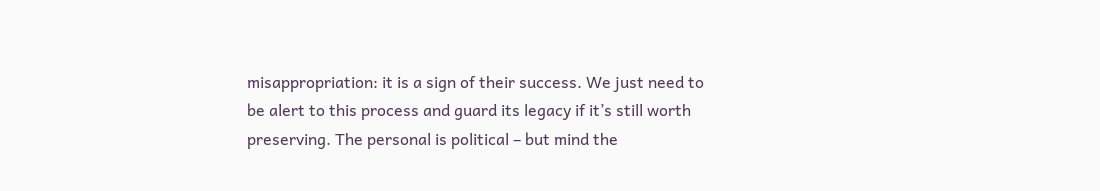misappropriation: it is a sign of their success. We just need to be alert to this process and guard its legacy if it’s still worth preserving. The personal is political – but mind the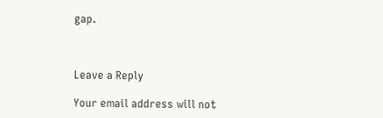gap.



Leave a Reply

Your email address will not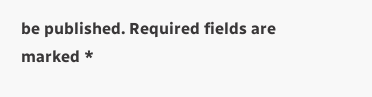be published. Required fields are marked *